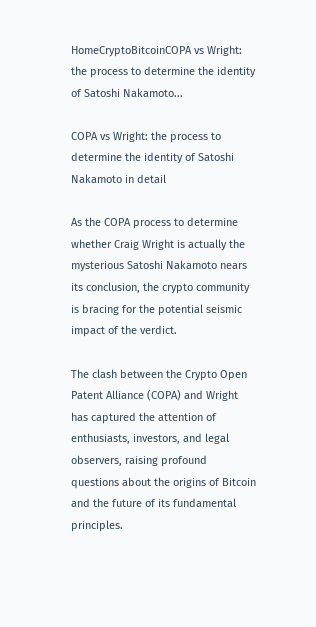HomeCryptoBitcoinCOPA vs Wright: the process to determine the identity of Satoshi Nakamoto...

COPA vs Wright: the process to determine the identity of Satoshi Nakamoto in detail

As the COPA process to determine whether Craig Wright is actually the mysterious Satoshi Nakamoto nears its conclusion, the crypto community is bracing for the potential seismic impact of the verdict.

The clash between the Crypto Open Patent Alliance (COPA) and Wright has captured the attention of enthusiasts, investors, and legal observers, raising profound questions about the origins of Bitcoin and the future of its fundamental principles.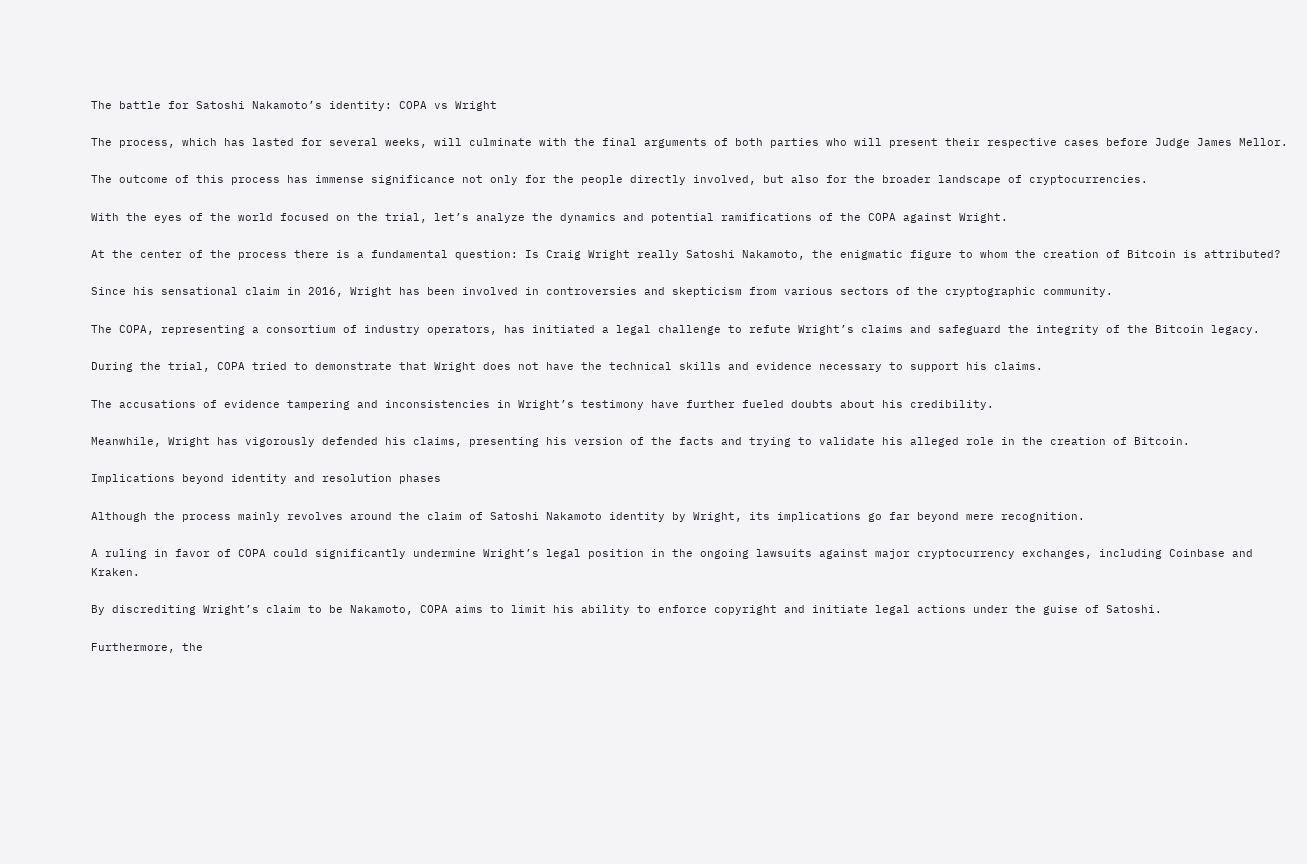The battle for Satoshi Nakamoto’s identity: COPA vs Wright

The process, which has lasted for several weeks, will culminate with the final arguments of both parties who will present their respective cases before Judge James Mellor.

The outcome of this process has immense significance not only for the people directly involved, but also for the broader landscape of cryptocurrencies.

With the eyes of the world focused on the trial, let’s analyze the dynamics and potential ramifications of the COPA against Wright.

At the center of the process there is a fundamental question: Is Craig Wright really Satoshi Nakamoto, the enigmatic figure to whom the creation of Bitcoin is attributed?

Since his sensational claim in 2016, Wright has been involved in controversies and skepticism from various sectors of the cryptographic community.

The COPA, representing a consortium of industry operators, has initiated a legal challenge to refute Wright’s claims and safeguard the integrity of the Bitcoin legacy.

During the trial, COPA tried to demonstrate that Wright does not have the technical skills and evidence necessary to support his claims.

The accusations of evidence tampering and inconsistencies in Wright’s testimony have further fueled doubts about his credibility.

Meanwhile, Wright has vigorously defended his claims, presenting his version of the facts and trying to validate his alleged role in the creation of Bitcoin.

Implications beyond identity and resolution phases

Although the process mainly revolves around the claim of Satoshi Nakamoto identity by Wright, its implications go far beyond mere recognition.

A ruling in favor of COPA could significantly undermine Wright’s legal position in the ongoing lawsuits against major cryptocurrency exchanges, including Coinbase and Kraken.

By discrediting Wright’s claim to be Nakamoto, COPA aims to limit his ability to enforce copyright and initiate legal actions under the guise of Satoshi.

Furthermore, the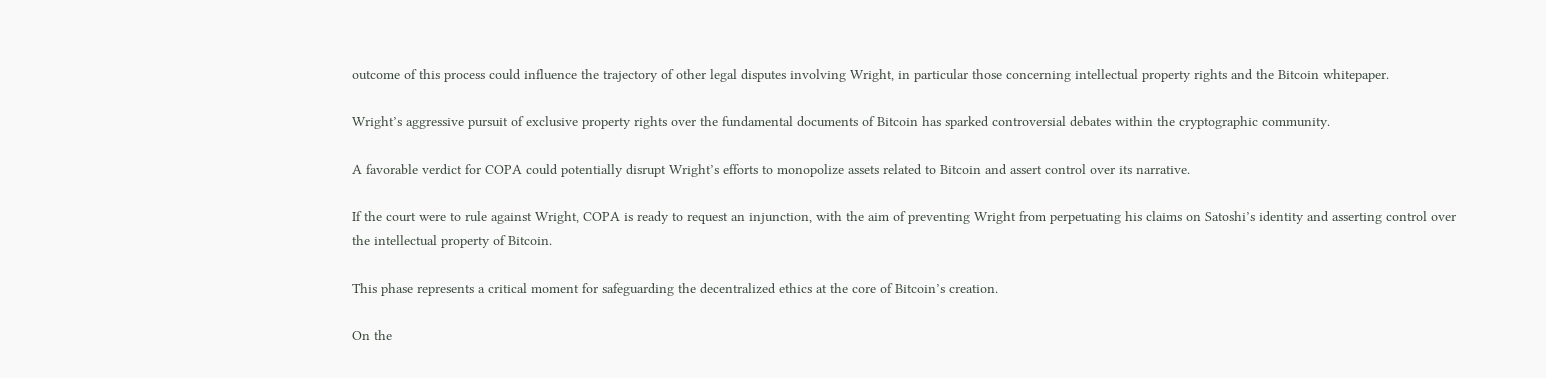outcome of this process could influence the trajectory of other legal disputes involving Wright, in particular those concerning intellectual property rights and the Bitcoin whitepaper.

Wright’s aggressive pursuit of exclusive property rights over the fundamental documents of Bitcoin has sparked controversial debates within the cryptographic community.

A favorable verdict for COPA could potentially disrupt Wright’s efforts to monopolize assets related to Bitcoin and assert control over its narrative.

If the court were to rule against Wright, COPA is ready to request an injunction, with the aim of preventing Wright from perpetuating his claims on Satoshi’s identity and asserting control over the intellectual property of Bitcoin.

This phase represents a critical moment for safeguarding the decentralized ethics at the core of Bitcoin’s creation.

On the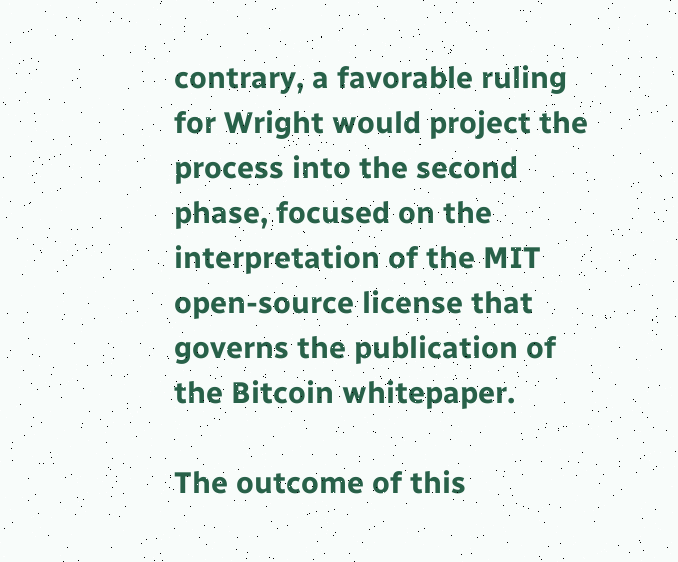contrary, a favorable ruling for Wright would project the process into the second phase, focused on the interpretation of the MIT open-source license that governs the publication of the Bitcoin whitepaper.

The outcome of this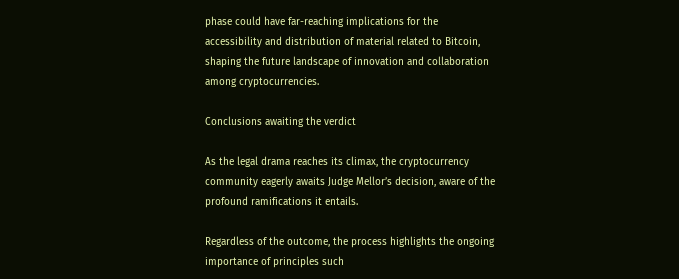phase could have far-reaching implications for the accessibility and distribution of material related to Bitcoin, shaping the future landscape of innovation and collaboration among cryptocurrencies.

Conclusions awaiting the verdict

As the legal drama reaches its climax, the cryptocurrency community eagerly awaits Judge Mellor’s decision, aware of the profound ramifications it entails.

Regardless of the outcome, the process highlights the ongoing importance of principles such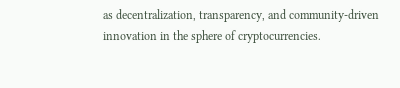as decentralization, transparency, and community-driven innovation in the sphere of cryptocurrencies.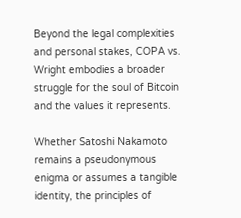Beyond the legal complexities and personal stakes, COPA vs. Wright embodies a broader struggle for the soul of Bitcoin and the values it represents.

Whether Satoshi Nakamoto remains a pseudonymous enigma or assumes a tangible identity, the principles of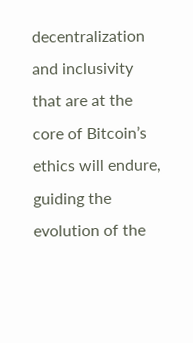decentralization and inclusivity that are at the core of Bitcoin’s ethics will endure, guiding the evolution of the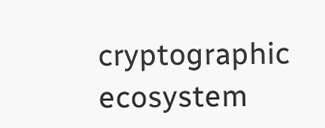cryptographic ecosystem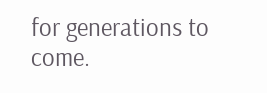for generations to come.